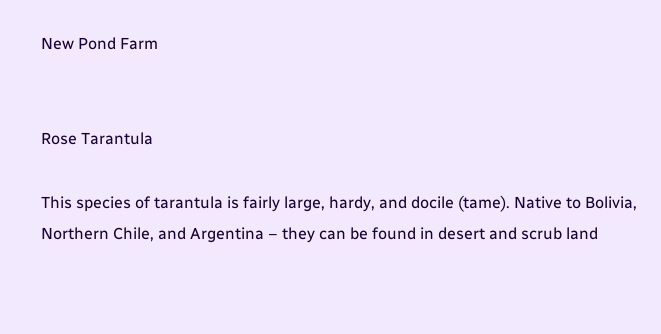New Pond Farm


Rose Tarantula

This species of tarantula is fairly large, hardy, and docile (tame). Native to Bolivia, Northern Chile, and Argentina – they can be found in desert and scrub land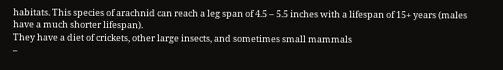habitats. This species of arachnid can reach a leg span of 4.5 – 5.5 inches with a lifespan of 15+ years (males have a much shorter lifespan).
They have a diet of crickets, other large insects, and sometimes small mammals
–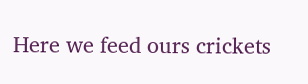Here we feed ours crickets